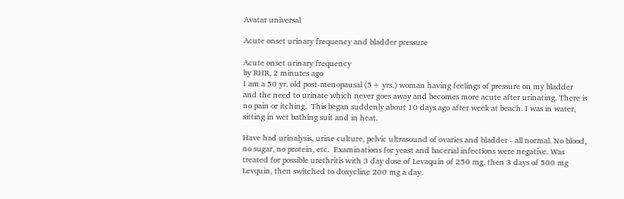Avatar universal

Acute onset urinary frequency and bladder pressure

Acute onset urinary frequency
by RHR, 2 minutes ago
I am a 50 yr. old post-menopausal (5+ yrs.) woman having feelings of pressure on my bladder and the need to urinate which never goes away and becomes more acute after urinating. There is no pain or itching.  This began suddenly about 10 days ago after week at beach. I was in water, sitting in wet bathing suit and in heat.

Have had urinalysis, urine culture, pelvic ultrasound of ovaries and bladder - all normal. No blood, no sugar, no protein, etc.  Examinations for yeast and bacerial infections were negative. Was treated for possible urethritis with 3 day dose of Levaquin of 250 mg, then 3 days of 500 mg  Levquin, then switched to doxycline 200 mg a day.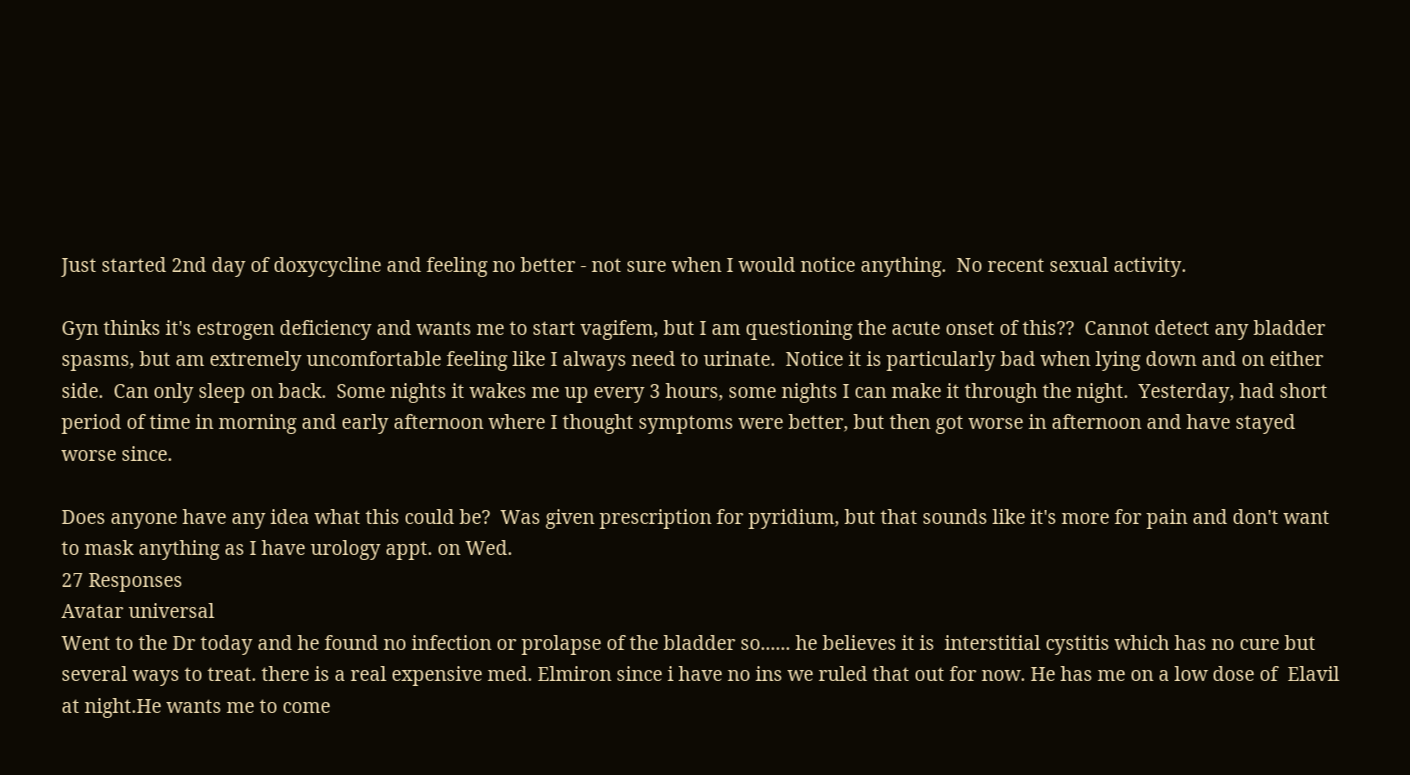Just started 2nd day of doxycycline and feeling no better - not sure when I would notice anything.  No recent sexual activity.

Gyn thinks it's estrogen deficiency and wants me to start vagifem, but I am questioning the acute onset of this??  Cannot detect any bladder spasms, but am extremely uncomfortable feeling like I always need to urinate.  Notice it is particularly bad when lying down and on either side.  Can only sleep on back.  Some nights it wakes me up every 3 hours, some nights I can make it through the night.  Yesterday, had short period of time in morning and early afternoon where I thought symptoms were better, but then got worse in afternoon and have stayed worse since.

Does anyone have any idea what this could be?  Was given prescription for pyridium, but that sounds like it's more for pain and don't want to mask anything as I have urology appt. on Wed.
27 Responses
Avatar universal
Went to the Dr today and he found no infection or prolapse of the bladder so...... he believes it is  interstitial cystitis which has no cure but several ways to treat. there is a real expensive med. Elmiron since i have no ins we ruled that out for now. He has me on a low dose of  Elavil at night.He wants me to come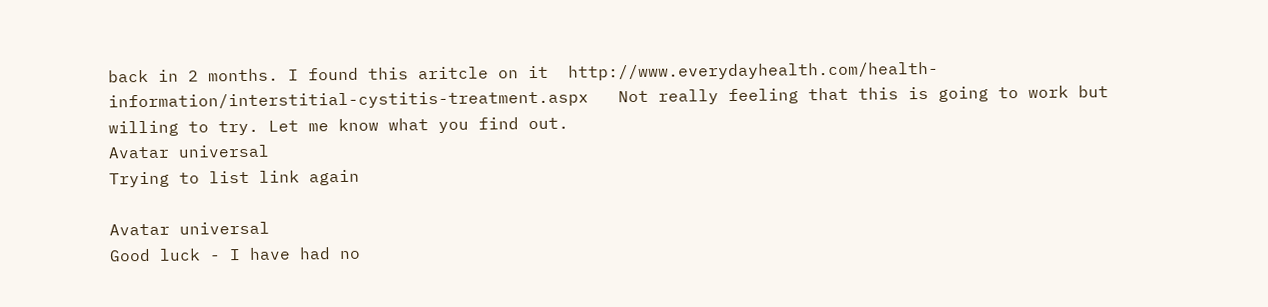back in 2 months. I found this aritcle on it  http://www.everydayhealth.com/health-information/interstitial-cystitis-treatment.aspx   Not really feeling that this is going to work but willing to try. Let me know what you find out.
Avatar universal
Trying to list link again

Avatar universal
Good luck - I have had no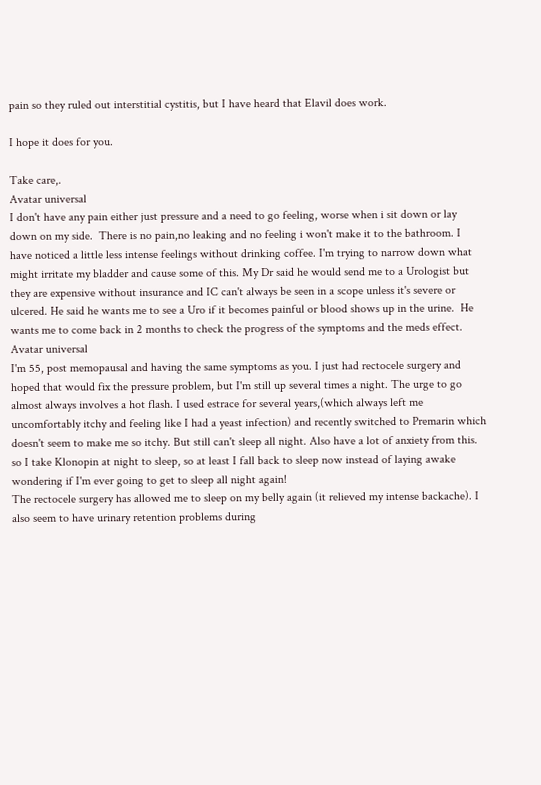pain so they ruled out interstitial cystitis, but I have heard that Elavil does work.

I hope it does for you.

Take care,.
Avatar universal
I don't have any pain either just pressure and a need to go feeling, worse when i sit down or lay down on my side.  There is no pain,no leaking and no feeling i won't make it to the bathroom. I have noticed a little less intense feelings without drinking coffee. I'm trying to narrow down what might irritate my bladder and cause some of this. My Dr said he would send me to a Urologist but they are expensive without insurance and IC can't always be seen in a scope unless it's severe or ulcered. He said he wants me to see a Uro if it becomes painful or blood shows up in the urine.  He wants me to come back in 2 months to check the progress of the symptoms and the meds effect.
Avatar universal
I'm 55, post memopausal and having the same symptoms as you. I just had rectocele surgery and hoped that would fix the pressure problem, but I'm still up several times a night. The urge to go almost always involves a hot flash. I used estrace for several years,(which always left me uncomfortably itchy and feeling like I had a yeast infection) and recently switched to Premarin which doesn't seem to make me so itchy. But still can't sleep all night. Also have a lot of anxiety from this. so I take Klonopin at night to sleep, so at least I fall back to sleep now instead of laying awake wondering if I'm ever going to get to sleep all night again!
The rectocele surgery has allowed me to sleep on my belly again (it relieved my intense backache). I also seem to have urinary retention problems during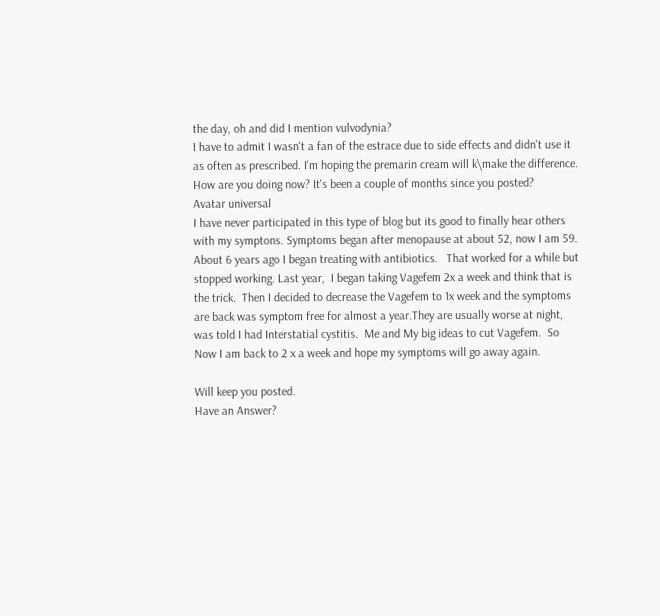the day, oh and did I mention vulvodynia?
I have to admit I wasn't a fan of the estrace due to side effects and didn't use it as often as prescribed. I'm hoping the premarin cream will k\make the difference.
How are you doing now? It's been a couple of months since you posted?
Avatar universal
I have never participated in this type of blog but its good to finally hear others  with my symptons. Symptoms began after menopause at about 52, now I am 59. About 6 years ago I began treating with antibiotics.   That worked for a while but stopped working. Last year,  I began taking Vagefem 2x a week and think that is the trick.  Then I decided to decrease the Vagefem to 1x week and the symptoms are back was symptom free for almost a year.They are usually worse at night, was told I had Interstatial cystitis.  Me and My big ideas to cut Vagefem.  So Now I am back to 2 x a week and hope my symptoms will go away again.

Will keep you posted.
Have an Answer?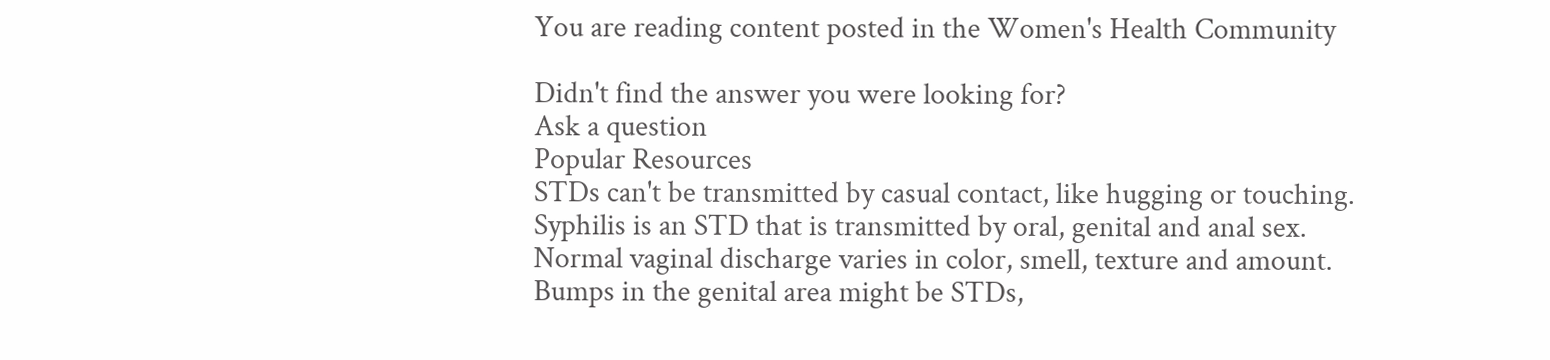You are reading content posted in the Women's Health Community

Didn't find the answer you were looking for?
Ask a question
Popular Resources
STDs can't be transmitted by casual contact, like hugging or touching.
Syphilis is an STD that is transmitted by oral, genital and anal sex.
Normal vaginal discharge varies in color, smell, texture and amount.
Bumps in the genital area might be STDs,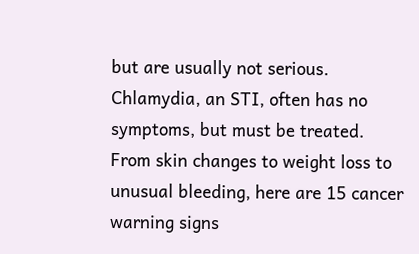but are usually not serious.
Chlamydia, an STI, often has no symptoms, but must be treated.
From skin changes to weight loss to unusual bleeding, here are 15 cancer warning signs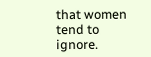that women tend to ignore.